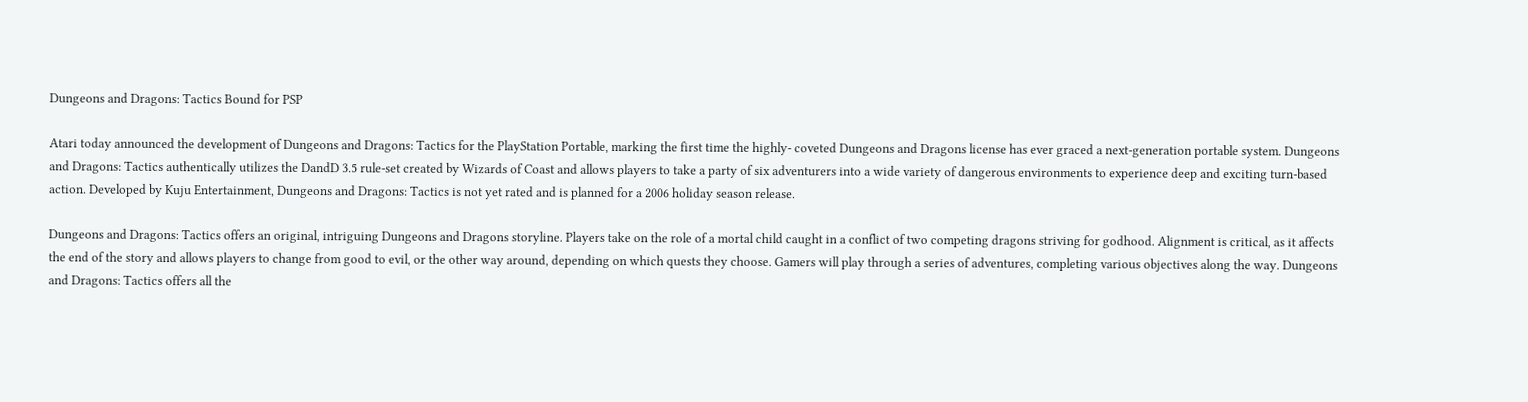Dungeons and Dragons: Tactics Bound for PSP

Atari today announced the development of Dungeons and Dragons: Tactics for the PlayStation Portable, marking the first time the highly- coveted Dungeons and Dragons license has ever graced a next-generation portable system. Dungeons and Dragons: Tactics authentically utilizes the DandD 3.5 rule-set created by Wizards of Coast and allows players to take a party of six adventurers into a wide variety of dangerous environments to experience deep and exciting turn-based action. Developed by Kuju Entertainment, Dungeons and Dragons: Tactics is not yet rated and is planned for a 2006 holiday season release.

Dungeons and Dragons: Tactics offers an original, intriguing Dungeons and Dragons storyline. Players take on the role of a mortal child caught in a conflict of two competing dragons striving for godhood. Alignment is critical, as it affects the end of the story and allows players to change from good to evil, or the other way around, depending on which quests they choose. Gamers will play through a series of adventures, completing various objectives along the way. Dungeons and Dragons: Tactics offers all the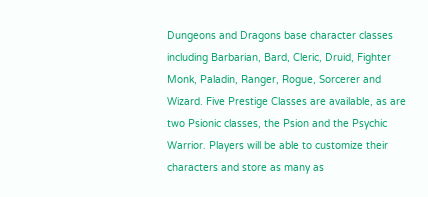Dungeons and Dragons base character classes including Barbarian, Bard, Cleric, Druid, Fighter Monk, Paladin, Ranger, Rogue, Sorcerer and Wizard. Five Prestige Classes are available, as are two Psionic classes, the Psion and the Psychic Warrior. Players will be able to customize their characters and store as many as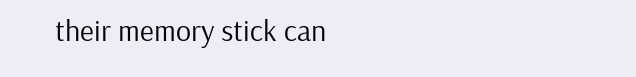their memory stick can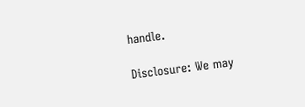handle.

Disclosure: We may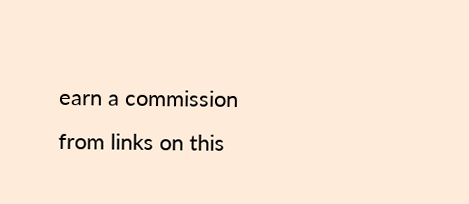earn a commission from links on this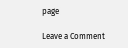page

Leave a Comment